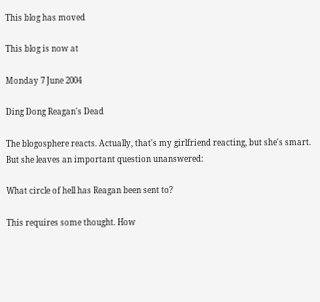This blog has moved

This blog is now at

Monday 7 June 2004

Ding Dong Reagan's Dead

The blogosphere reacts. Actually, that's my girlfriend reacting, but she's smart. But she leaves an important question unanswered:

What circle of hell has Reagan been sent to?

This requires some thought. How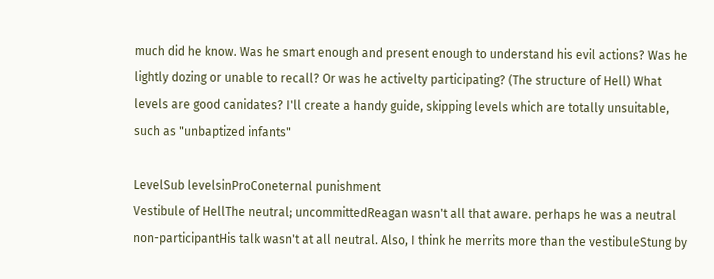much did he know. Was he smart enough and present enough to understand his evil actions? Was he lightly dozing or unable to recall? Or was he activelty participating? (The structure of Hell) What levels are good canidates? I'll create a handy guide, skipping levels which are totally unsuitable, such as "unbaptized infants"

LevelSub levelsinProConeternal punishment
Vestibule of HellThe neutral; uncommittedReagan wasn't all that aware. perhaps he was a neutral non-participantHis talk wasn't at all neutral. Also, I think he merrits more than the vestibuleStung by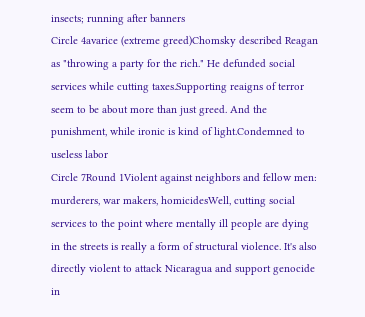insects; running after banners
Circle 4avarice (extreme greed)Chomsky described Reagan as "throwing a party for the rich." He defunded social services while cutting taxes.Supporting reaigns of terror seem to be about more than just greed. And the punishment, while ironic is kind of light.Condemned to useless labor
Circle 7Round 1Violent against neighbors and fellow men: murderers, war makers, homicidesWell, cutting social services to the point where mentally ill people are dying in the streets is really a form of structural violence. It's also directly violent to attack Nicaragua and support genocide in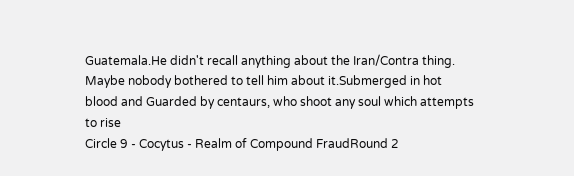Guatemala.He didn't recall anything about the Iran/Contra thing. Maybe nobody bothered to tell him about it.Submerged in hot blood and Guarded by centaurs, who shoot any soul which attempts to rise
Circle 9 - Cocytus - Realm of Compound FraudRound 2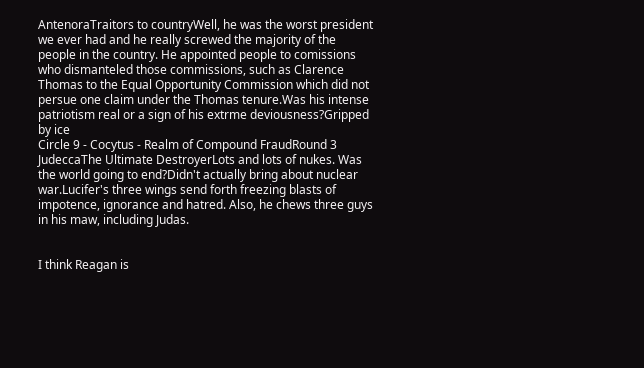AntenoraTraitors to countryWell, he was the worst president we ever had and he really screwed the majority of the people in the country. He appointed people to comissions who dismanteled those commissions, such as Clarence Thomas to the Equal Opportunity Commission which did not persue one claim under the Thomas tenure.Was his intense patriotism real or a sign of his extrme deviousness?Gripped by ice
Circle 9 - Cocytus - Realm of Compound FraudRound 3 JudeccaThe Ultimate DestroyerLots and lots of nukes. Was the world going to end?Didn't actually bring about nuclear war.Lucifer's three wings send forth freezing blasts of impotence, ignorance and hatred. Also, he chews three guys in his maw, including Judas.


I think Reagan is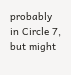probably in Circle 7, but might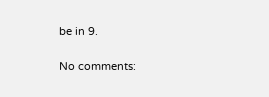be in 9.

No comments: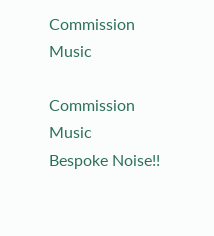Commission Music

Commission Music
Bespoke Noise!!